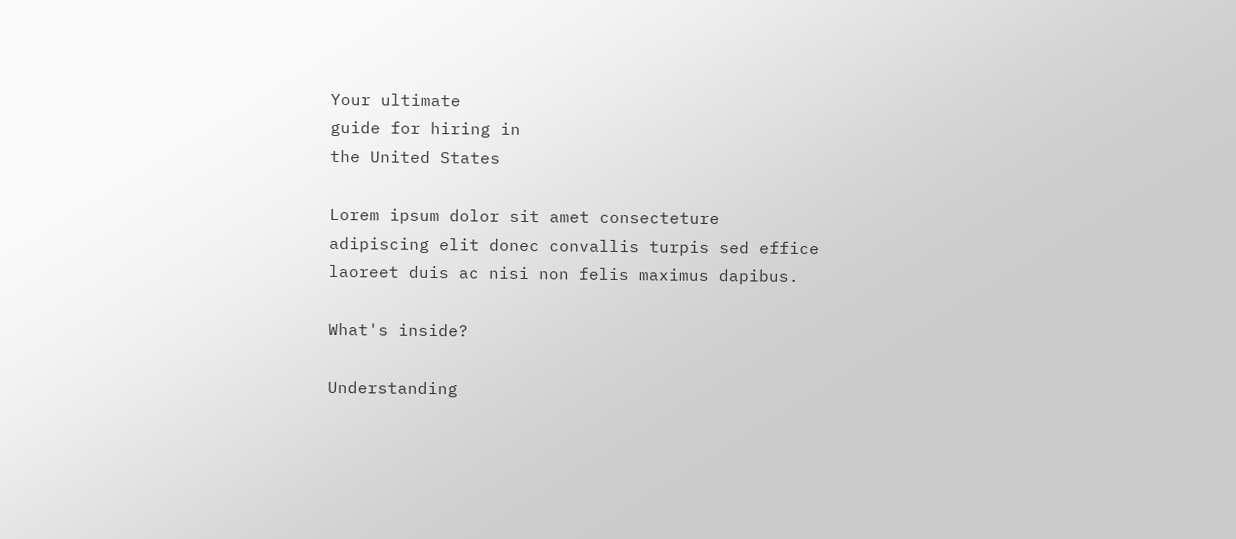Your ultimate
guide for hiring in
the United States

Lorem ipsum dolor sit amet consecteture
adipiscing elit donec convallis turpis sed effice
laoreet duis ac nisi non felis maximus dapibus.

What's inside?

Understanding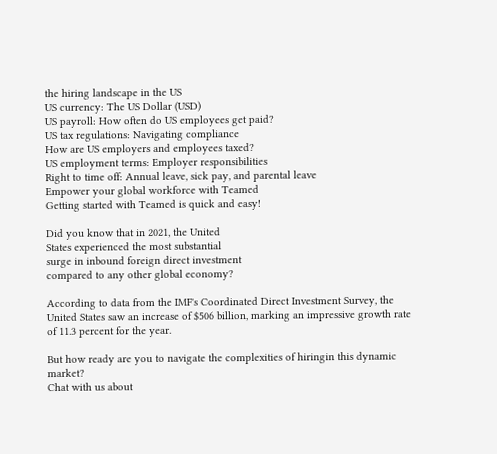the hiring landscape in the US
US currency: The US Dollar (USD)
US payroll: How often do US employees get paid?
US tax regulations: Navigating compliance
How are US employers and employees taxed?
US employment terms: Employer responsibilities
Right to time off: Annual leave, sick pay, and parental leave
Empower your global workforce with Teamed
Getting started with Teamed is quick and easy!

Did you know that in 2021, the United
States experienced the most substantial
surge in inbound foreign direct investment
compared to any other global economy?

According to data from the IMF's Coordinated Direct Investment Survey, the United States saw an increase of $506 billion, marking an impressive growth rate of 11.3 percent for the year.

But how ready are you to navigate the complexities of hiringin this dynamic market?
Chat with us about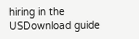hiring in the USDownload guide